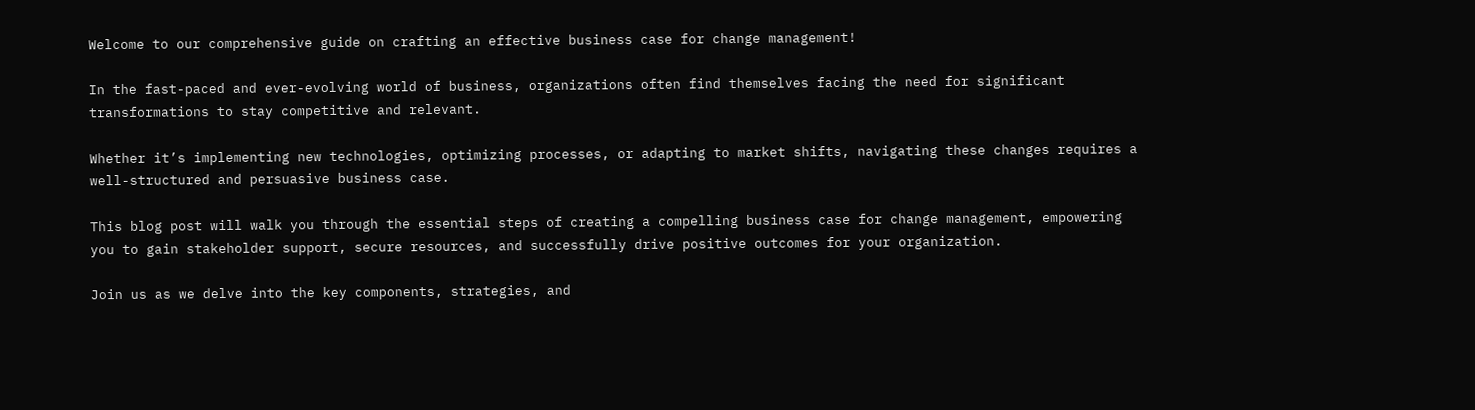Welcome to our comprehensive guide on crafting an effective business case for change management!

In the fast-paced and ever-evolving world of business, organizations often find themselves facing the need for significant transformations to stay competitive and relevant.

Whether it’s implementing new technologies, optimizing processes, or adapting to market shifts, navigating these changes requires a well-structured and persuasive business case.

This blog post will walk you through the essential steps of creating a compelling business case for change management, empowering you to gain stakeholder support, secure resources, and successfully drive positive outcomes for your organization.

Join us as we delve into the key components, strategies, and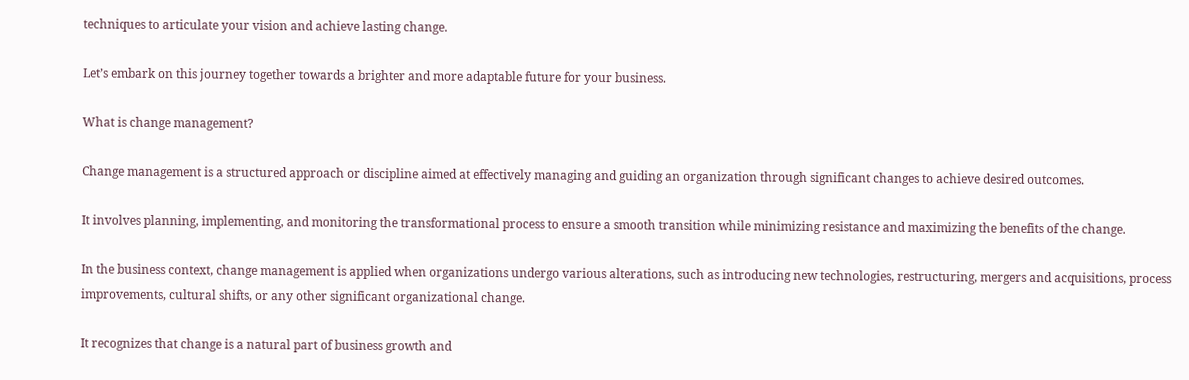techniques to articulate your vision and achieve lasting change.

Let’s embark on this journey together towards a brighter and more adaptable future for your business.

What is change management?

Change management is a structured approach or discipline aimed at effectively managing and guiding an organization through significant changes to achieve desired outcomes.

It involves planning, implementing, and monitoring the transformational process to ensure a smooth transition while minimizing resistance and maximizing the benefits of the change.

In the business context, change management is applied when organizations undergo various alterations, such as introducing new technologies, restructuring, mergers and acquisitions, process improvements, cultural shifts, or any other significant organizational change.

It recognizes that change is a natural part of business growth and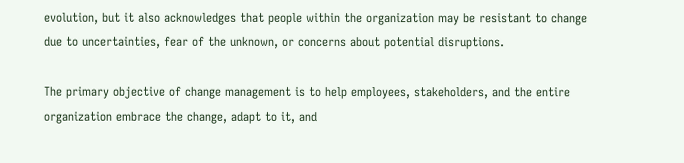evolution, but it also acknowledges that people within the organization may be resistant to change due to uncertainties, fear of the unknown, or concerns about potential disruptions.

The primary objective of change management is to help employees, stakeholders, and the entire organization embrace the change, adapt to it, and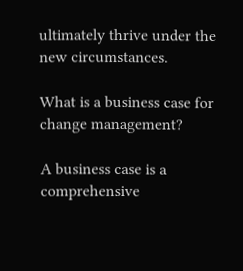ultimately thrive under the new circumstances.

What is a business case for change management?

A business case is a comprehensive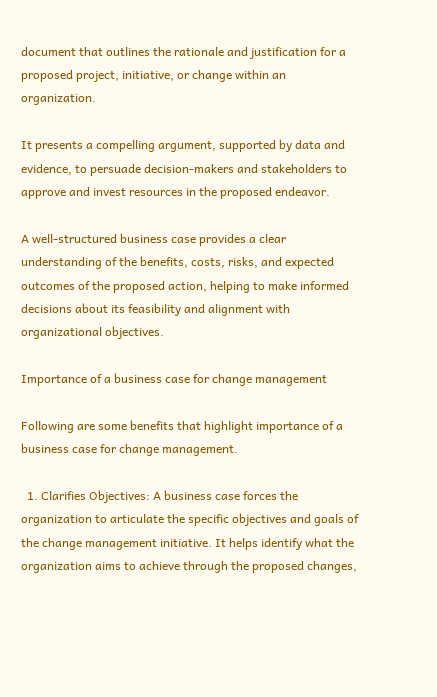document that outlines the rationale and justification for a proposed project, initiative, or change within an organization.

It presents a compelling argument, supported by data and evidence, to persuade decision-makers and stakeholders to approve and invest resources in the proposed endeavor.

A well-structured business case provides a clear understanding of the benefits, costs, risks, and expected outcomes of the proposed action, helping to make informed decisions about its feasibility and alignment with organizational objectives.

Importance of a business case for change management

Following are some benefits that highlight importance of a business case for change management.

  1. Clarifies Objectives: A business case forces the organization to articulate the specific objectives and goals of the change management initiative. It helps identify what the organization aims to achieve through the proposed changes,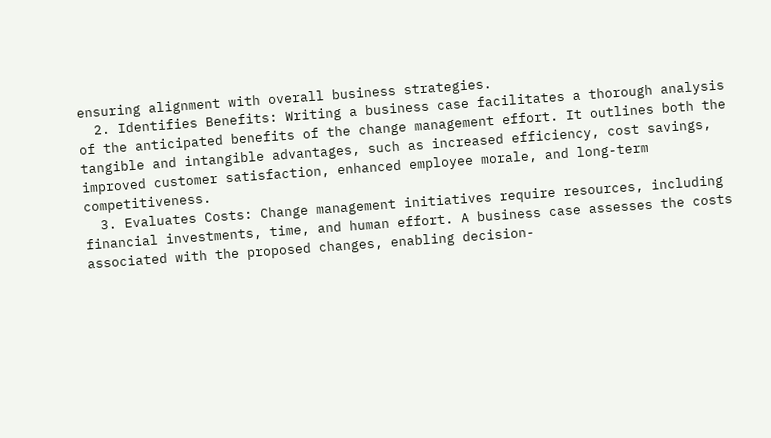ensuring alignment with overall business strategies.
  2. Identifies Benefits: Writing a business case facilitates a thorough analysis of the anticipated benefits of the change management effort. It outlines both the tangible and intangible advantages, such as increased efficiency, cost savings, improved customer satisfaction, enhanced employee morale, and long-term competitiveness.
  3. Evaluates Costs: Change management initiatives require resources, including financial investments, time, and human effort. A business case assesses the costs associated with the proposed changes, enabling decision-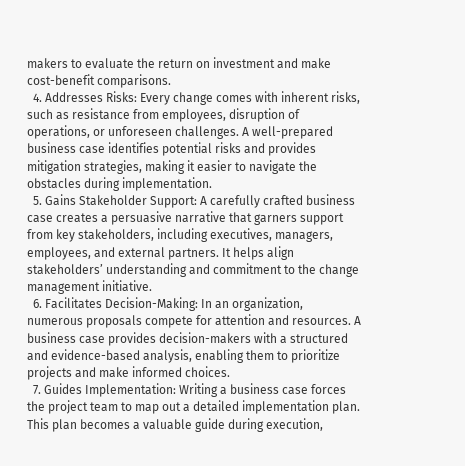makers to evaluate the return on investment and make cost-benefit comparisons.
  4. Addresses Risks: Every change comes with inherent risks, such as resistance from employees, disruption of operations, or unforeseen challenges. A well-prepared business case identifies potential risks and provides mitigation strategies, making it easier to navigate the obstacles during implementation.
  5. Gains Stakeholder Support: A carefully crafted business case creates a persuasive narrative that garners support from key stakeholders, including executives, managers, employees, and external partners. It helps align stakeholders’ understanding and commitment to the change management initiative.
  6. Facilitates Decision-Making: In an organization, numerous proposals compete for attention and resources. A business case provides decision-makers with a structured and evidence-based analysis, enabling them to prioritize projects and make informed choices.
  7. Guides Implementation: Writing a business case forces the project team to map out a detailed implementation plan. This plan becomes a valuable guide during execution,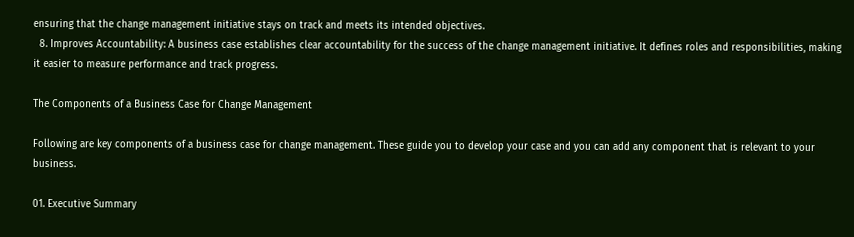ensuring that the change management initiative stays on track and meets its intended objectives.
  8. Improves Accountability: A business case establishes clear accountability for the success of the change management initiative. It defines roles and responsibilities, making it easier to measure performance and track progress.

The Components of a Business Case for Change Management

Following are key components of a business case for change management. These guide you to develop your case and you can add any component that is relevant to your business.

01. Executive Summary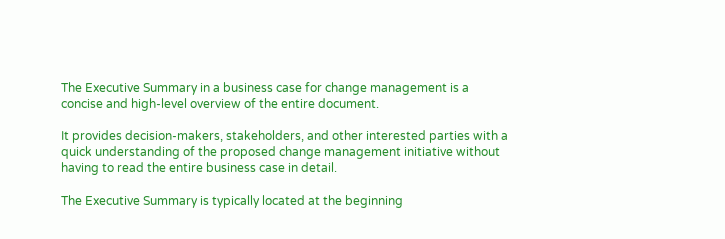The Executive Summary in a business case for change management is a concise and high-level overview of the entire document.

It provides decision-makers, stakeholders, and other interested parties with a quick understanding of the proposed change management initiative without having to read the entire business case in detail.

The Executive Summary is typically located at the beginning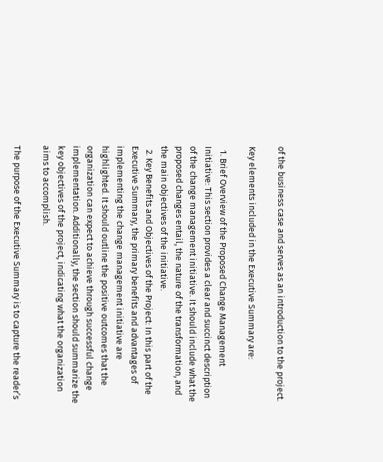of the business case and serves as an introduction to the project.

Key elements included in the Executive Summary are:

  1. Brief Overview of the Proposed Change Management Initiative: This section provides a clear and succinct description of the change management initiative. It should include what the proposed changes entail, the nature of the transformation, and the main objectives of the initiative.
  2. Key Benefits and Objectives of the Project: In this part of the Executive Summary, the primary benefits and advantages of implementing the change management initiative are highlighted. It should outline the positive outcomes that the organization can expect to achieve through successful change implementation. Additionally, the section should summarize the key objectives of the project, indicating what the organization aims to accomplish.

The purpose of the Executive Summary is to capture the reader’s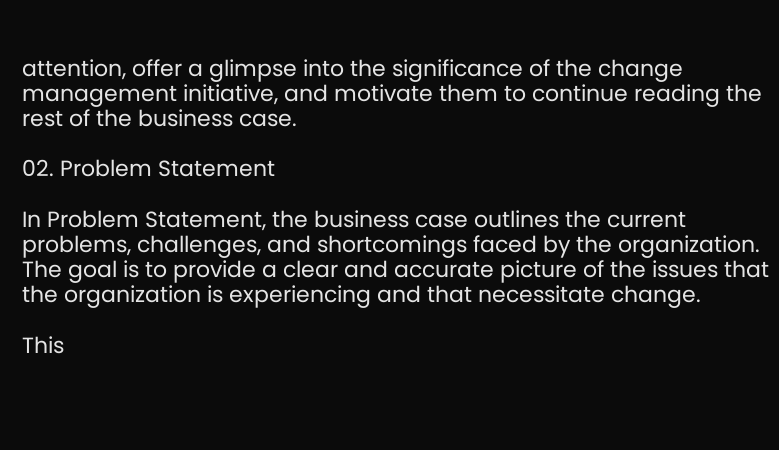attention, offer a glimpse into the significance of the change management initiative, and motivate them to continue reading the rest of the business case.

02. Problem Statement

In Problem Statement, the business case outlines the current problems, challenges, and shortcomings faced by the organization. The goal is to provide a clear and accurate picture of the issues that the organization is experiencing and that necessitate change.

This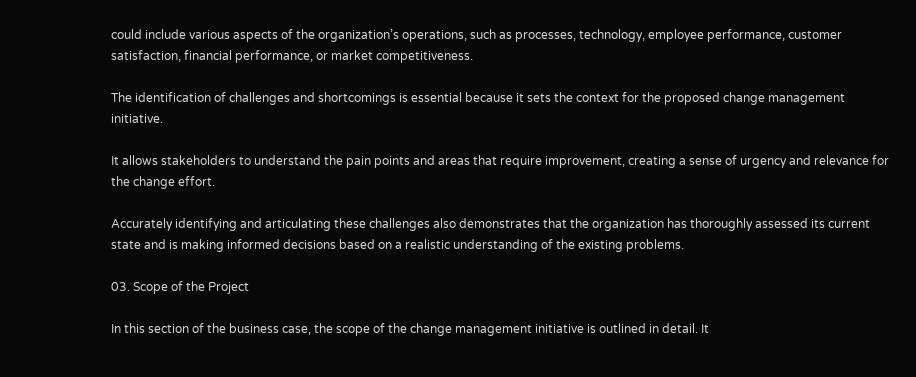could include various aspects of the organization’s operations, such as processes, technology, employee performance, customer satisfaction, financial performance, or market competitiveness.

The identification of challenges and shortcomings is essential because it sets the context for the proposed change management initiative.

It allows stakeholders to understand the pain points and areas that require improvement, creating a sense of urgency and relevance for the change effort.

Accurately identifying and articulating these challenges also demonstrates that the organization has thoroughly assessed its current state and is making informed decisions based on a realistic understanding of the existing problems.

03. Scope of the Project

In this section of the business case, the scope of the change management initiative is outlined in detail. It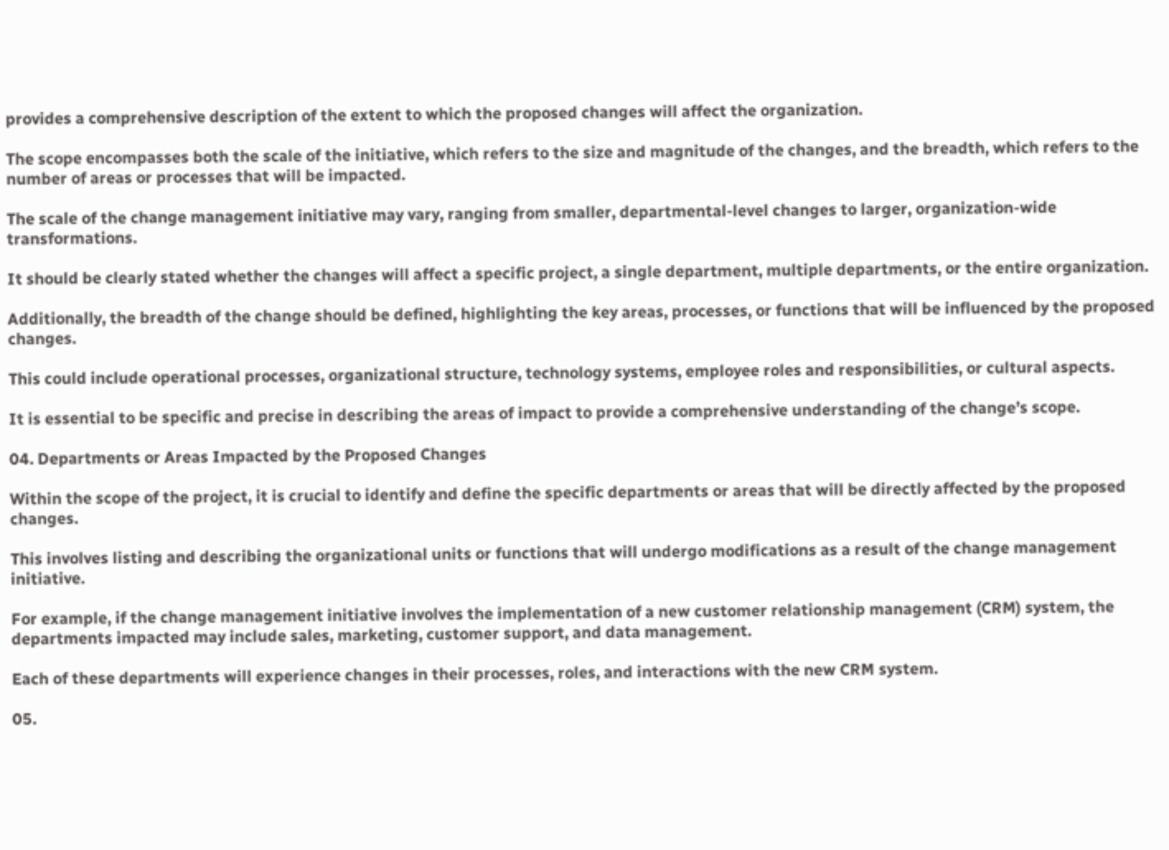provides a comprehensive description of the extent to which the proposed changes will affect the organization.

The scope encompasses both the scale of the initiative, which refers to the size and magnitude of the changes, and the breadth, which refers to the number of areas or processes that will be impacted.

The scale of the change management initiative may vary, ranging from smaller, departmental-level changes to larger, organization-wide transformations.

It should be clearly stated whether the changes will affect a specific project, a single department, multiple departments, or the entire organization.

Additionally, the breadth of the change should be defined, highlighting the key areas, processes, or functions that will be influenced by the proposed changes.

This could include operational processes, organizational structure, technology systems, employee roles and responsibilities, or cultural aspects.

It is essential to be specific and precise in describing the areas of impact to provide a comprehensive understanding of the change’s scope.

04. Departments or Areas Impacted by the Proposed Changes

Within the scope of the project, it is crucial to identify and define the specific departments or areas that will be directly affected by the proposed changes.

This involves listing and describing the organizational units or functions that will undergo modifications as a result of the change management initiative.

For example, if the change management initiative involves the implementation of a new customer relationship management (CRM) system, the departments impacted may include sales, marketing, customer support, and data management.

Each of these departments will experience changes in their processes, roles, and interactions with the new CRM system.

05.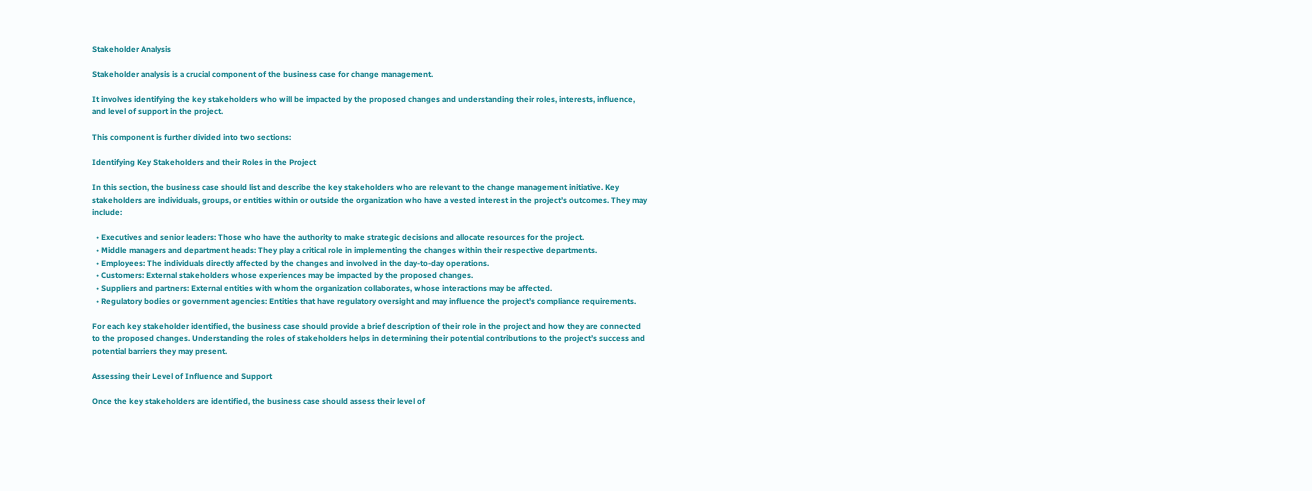Stakeholder Analysis

Stakeholder analysis is a crucial component of the business case for change management.

It involves identifying the key stakeholders who will be impacted by the proposed changes and understanding their roles, interests, influence, and level of support in the project.

This component is further divided into two sections:

Identifying Key Stakeholders and their Roles in the Project

In this section, the business case should list and describe the key stakeholders who are relevant to the change management initiative. Key stakeholders are individuals, groups, or entities within or outside the organization who have a vested interest in the project’s outcomes. They may include:

  • Executives and senior leaders: Those who have the authority to make strategic decisions and allocate resources for the project.
  • Middle managers and department heads: They play a critical role in implementing the changes within their respective departments.
  • Employees: The individuals directly affected by the changes and involved in the day-to-day operations.
  • Customers: External stakeholders whose experiences may be impacted by the proposed changes.
  • Suppliers and partners: External entities with whom the organization collaborates, whose interactions may be affected.
  • Regulatory bodies or government agencies: Entities that have regulatory oversight and may influence the project’s compliance requirements.

For each key stakeholder identified, the business case should provide a brief description of their role in the project and how they are connected to the proposed changes. Understanding the roles of stakeholders helps in determining their potential contributions to the project’s success and potential barriers they may present.

Assessing their Level of Influence and Support

Once the key stakeholders are identified, the business case should assess their level of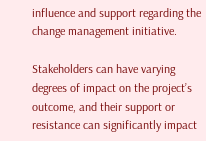influence and support regarding the change management initiative.

Stakeholders can have varying degrees of impact on the project’s outcome, and their support or resistance can significantly impact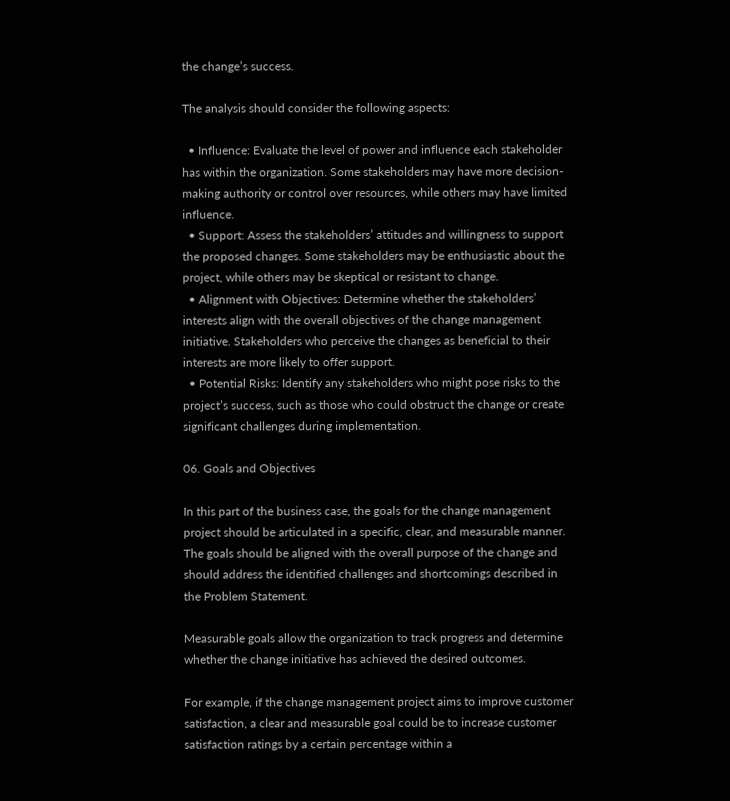the change’s success.

The analysis should consider the following aspects:

  • Influence: Evaluate the level of power and influence each stakeholder has within the organization. Some stakeholders may have more decision-making authority or control over resources, while others may have limited influence.
  • Support: Assess the stakeholders’ attitudes and willingness to support the proposed changes. Some stakeholders may be enthusiastic about the project, while others may be skeptical or resistant to change.
  • Alignment with Objectives: Determine whether the stakeholders’ interests align with the overall objectives of the change management initiative. Stakeholders who perceive the changes as beneficial to their interests are more likely to offer support.
  • Potential Risks: Identify any stakeholders who might pose risks to the project’s success, such as those who could obstruct the change or create significant challenges during implementation.

06. Goals and Objectives

In this part of the business case, the goals for the change management project should be articulated in a specific, clear, and measurable manner. The goals should be aligned with the overall purpose of the change and should address the identified challenges and shortcomings described in the Problem Statement.

Measurable goals allow the organization to track progress and determine whether the change initiative has achieved the desired outcomes.

For example, if the change management project aims to improve customer satisfaction, a clear and measurable goal could be to increase customer satisfaction ratings by a certain percentage within a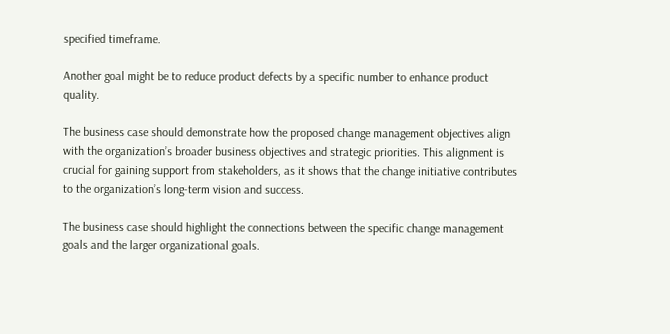specified timeframe.

Another goal might be to reduce product defects by a specific number to enhance product quality.

The business case should demonstrate how the proposed change management objectives align with the organization’s broader business objectives and strategic priorities. This alignment is crucial for gaining support from stakeholders, as it shows that the change initiative contributes to the organization’s long-term vision and success.

The business case should highlight the connections between the specific change management goals and the larger organizational goals.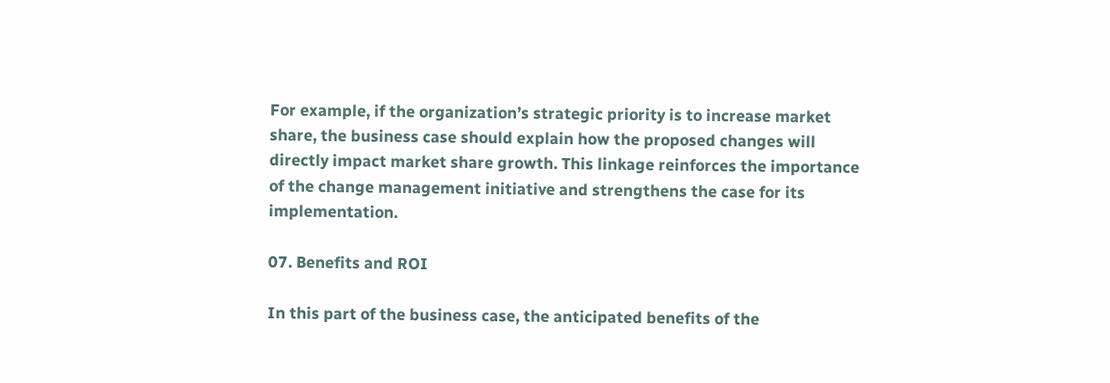For example, if the organization’s strategic priority is to increase market share, the business case should explain how the proposed changes will directly impact market share growth. This linkage reinforces the importance of the change management initiative and strengthens the case for its implementation.

07. Benefits and ROI

In this part of the business case, the anticipated benefits of the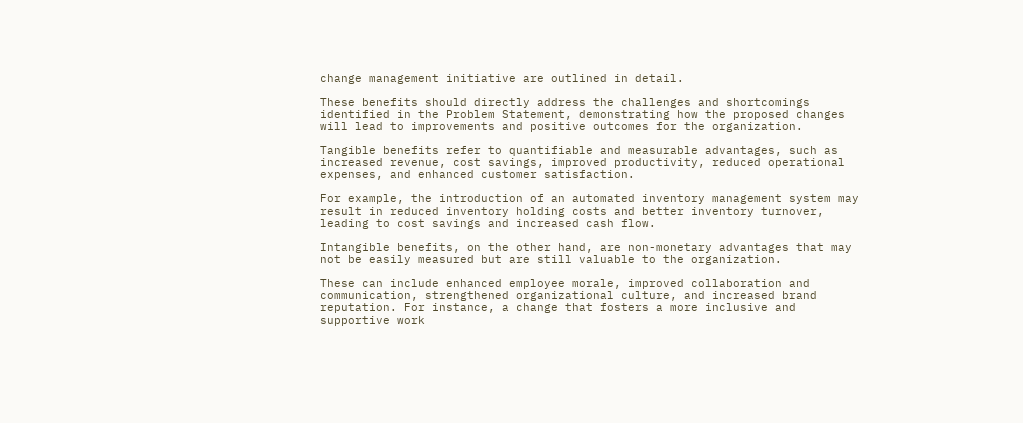change management initiative are outlined in detail.

These benefits should directly address the challenges and shortcomings identified in the Problem Statement, demonstrating how the proposed changes will lead to improvements and positive outcomes for the organization.

Tangible benefits refer to quantifiable and measurable advantages, such as increased revenue, cost savings, improved productivity, reduced operational expenses, and enhanced customer satisfaction.

For example, the introduction of an automated inventory management system may result in reduced inventory holding costs and better inventory turnover, leading to cost savings and increased cash flow.

Intangible benefits, on the other hand, are non-monetary advantages that may not be easily measured but are still valuable to the organization.

These can include enhanced employee morale, improved collaboration and communication, strengthened organizational culture, and increased brand reputation. For instance, a change that fosters a more inclusive and supportive work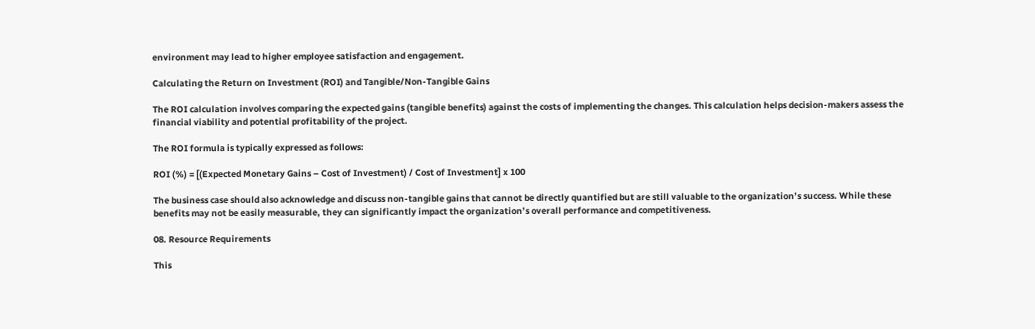environment may lead to higher employee satisfaction and engagement.

Calculating the Return on Investment (ROI) and Tangible/Non-Tangible Gains

The ROI calculation involves comparing the expected gains (tangible benefits) against the costs of implementing the changes. This calculation helps decision-makers assess the financial viability and potential profitability of the project.

The ROI formula is typically expressed as follows:

ROI (%) = [(Expected Monetary Gains – Cost of Investment) / Cost of Investment] x 100

The business case should also acknowledge and discuss non-tangible gains that cannot be directly quantified but are still valuable to the organization’s success. While these benefits may not be easily measurable, they can significantly impact the organization’s overall performance and competitiveness.

08. Resource Requirements

This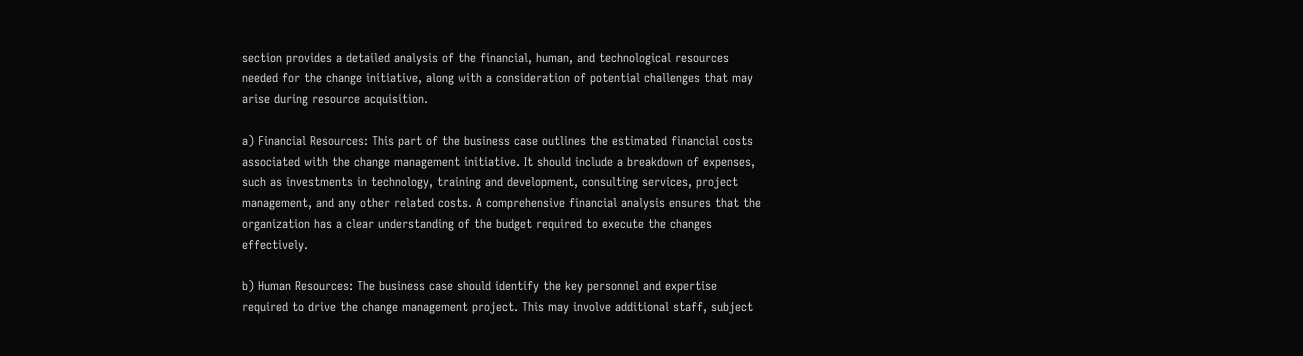section provides a detailed analysis of the financial, human, and technological resources needed for the change initiative, along with a consideration of potential challenges that may arise during resource acquisition.

a) Financial Resources: This part of the business case outlines the estimated financial costs associated with the change management initiative. It should include a breakdown of expenses, such as investments in technology, training and development, consulting services, project management, and any other related costs. A comprehensive financial analysis ensures that the organization has a clear understanding of the budget required to execute the changes effectively.

b) Human Resources: The business case should identify the key personnel and expertise required to drive the change management project. This may involve additional staff, subject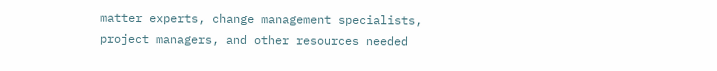matter experts, change management specialists, project managers, and other resources needed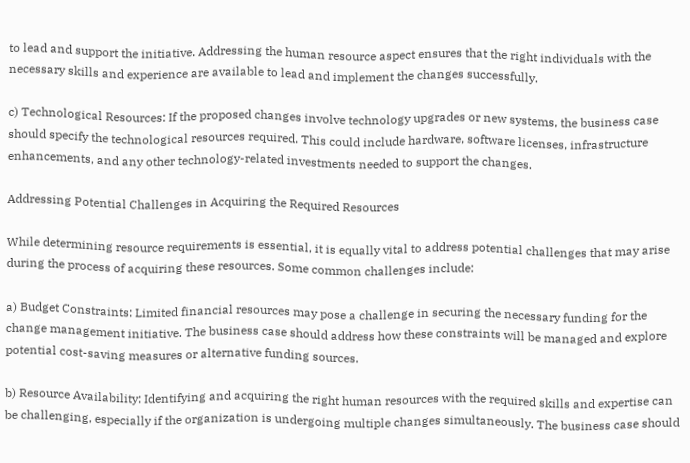to lead and support the initiative. Addressing the human resource aspect ensures that the right individuals with the necessary skills and experience are available to lead and implement the changes successfully.

c) Technological Resources: If the proposed changes involve technology upgrades or new systems, the business case should specify the technological resources required. This could include hardware, software licenses, infrastructure enhancements, and any other technology-related investments needed to support the changes.

Addressing Potential Challenges in Acquiring the Required Resources

While determining resource requirements is essential, it is equally vital to address potential challenges that may arise during the process of acquiring these resources. Some common challenges include:

a) Budget Constraints: Limited financial resources may pose a challenge in securing the necessary funding for the change management initiative. The business case should address how these constraints will be managed and explore potential cost-saving measures or alternative funding sources.

b) Resource Availability: Identifying and acquiring the right human resources with the required skills and expertise can be challenging, especially if the organization is undergoing multiple changes simultaneously. The business case should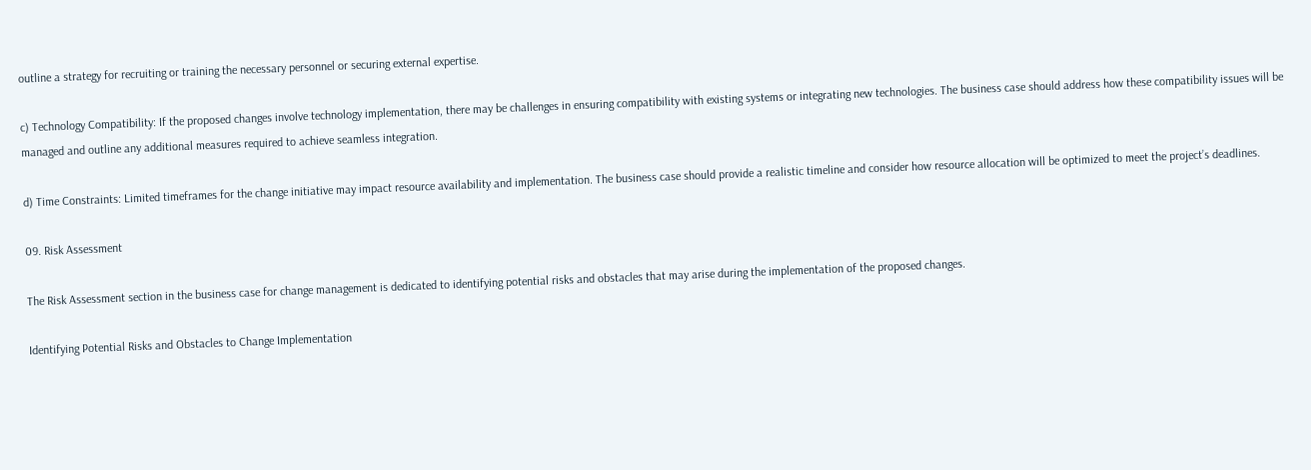outline a strategy for recruiting or training the necessary personnel or securing external expertise.

c) Technology Compatibility: If the proposed changes involve technology implementation, there may be challenges in ensuring compatibility with existing systems or integrating new technologies. The business case should address how these compatibility issues will be managed and outline any additional measures required to achieve seamless integration.

d) Time Constraints: Limited timeframes for the change initiative may impact resource availability and implementation. The business case should provide a realistic timeline and consider how resource allocation will be optimized to meet the project’s deadlines.

09. Risk Assessment

The Risk Assessment section in the business case for change management is dedicated to identifying potential risks and obstacles that may arise during the implementation of the proposed changes.

Identifying Potential Risks and Obstacles to Change Implementation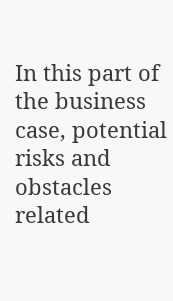In this part of the business case, potential risks and obstacles related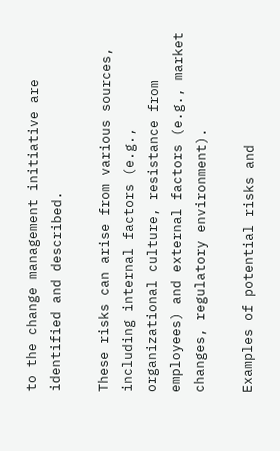to the change management initiative are identified and described.

These risks can arise from various sources, including internal factors (e.g., organizational culture, resistance from employees) and external factors (e.g., market changes, regulatory environment).

Examples of potential risks and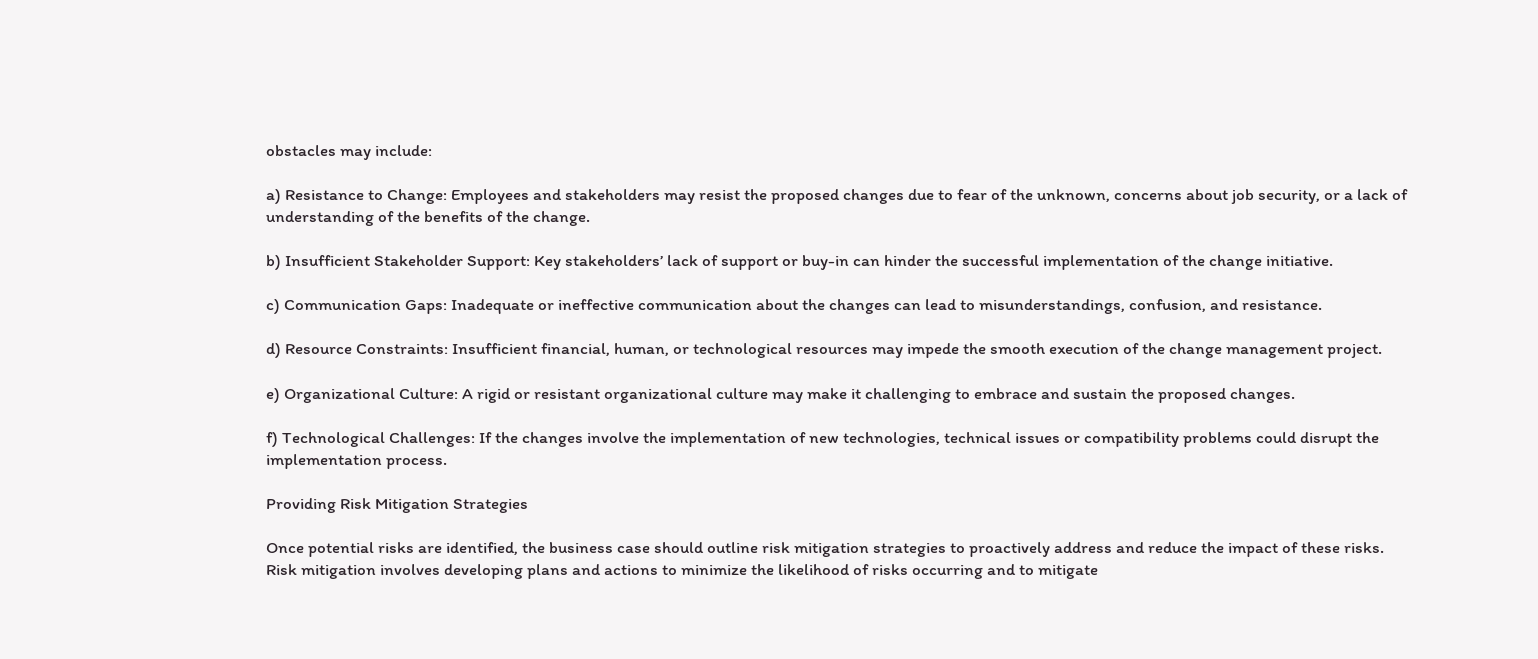obstacles may include:

a) Resistance to Change: Employees and stakeholders may resist the proposed changes due to fear of the unknown, concerns about job security, or a lack of understanding of the benefits of the change.

b) Insufficient Stakeholder Support: Key stakeholders’ lack of support or buy-in can hinder the successful implementation of the change initiative.

c) Communication Gaps: Inadequate or ineffective communication about the changes can lead to misunderstandings, confusion, and resistance.

d) Resource Constraints: Insufficient financial, human, or technological resources may impede the smooth execution of the change management project.

e) Organizational Culture: A rigid or resistant organizational culture may make it challenging to embrace and sustain the proposed changes.

f) Technological Challenges: If the changes involve the implementation of new technologies, technical issues or compatibility problems could disrupt the implementation process.

Providing Risk Mitigation Strategies

Once potential risks are identified, the business case should outline risk mitigation strategies to proactively address and reduce the impact of these risks. Risk mitigation involves developing plans and actions to minimize the likelihood of risks occurring and to mitigate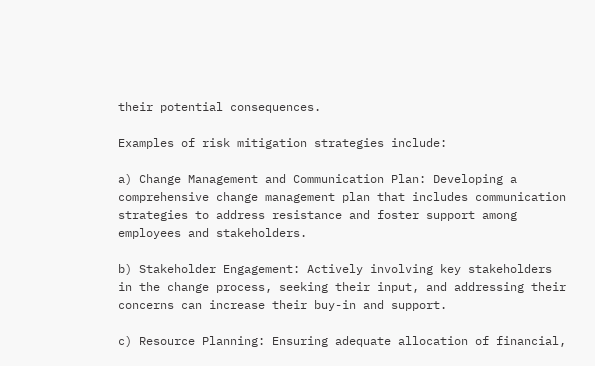their potential consequences.

Examples of risk mitigation strategies include:

a) Change Management and Communication Plan: Developing a comprehensive change management plan that includes communication strategies to address resistance and foster support among employees and stakeholders.

b) Stakeholder Engagement: Actively involving key stakeholders in the change process, seeking their input, and addressing their concerns can increase their buy-in and support.

c) Resource Planning: Ensuring adequate allocation of financial,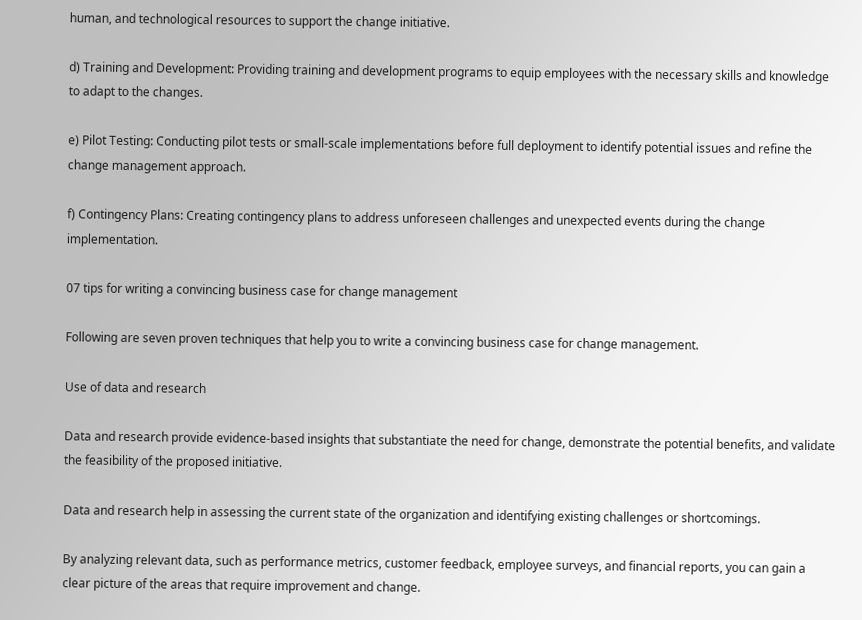human, and technological resources to support the change initiative.

d) Training and Development: Providing training and development programs to equip employees with the necessary skills and knowledge to adapt to the changes.

e) Pilot Testing: Conducting pilot tests or small-scale implementations before full deployment to identify potential issues and refine the change management approach.

f) Contingency Plans: Creating contingency plans to address unforeseen challenges and unexpected events during the change implementation.

07 tips for writing a convincing business case for change management

Following are seven proven techniques that help you to write a convincing business case for change management.

Use of data and research

Data and research provide evidence-based insights that substantiate the need for change, demonstrate the potential benefits, and validate the feasibility of the proposed initiative.

Data and research help in assessing the current state of the organization and identifying existing challenges or shortcomings.

By analyzing relevant data, such as performance metrics, customer feedback, employee surveys, and financial reports, you can gain a clear picture of the areas that require improvement and change.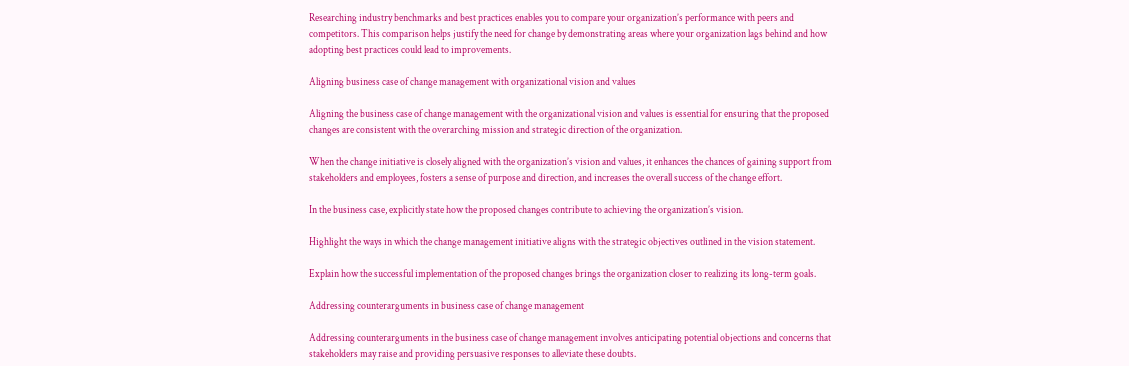Researching industry benchmarks and best practices enables you to compare your organization’s performance with peers and competitors. This comparison helps justify the need for change by demonstrating areas where your organization lags behind and how adopting best practices could lead to improvements.

Aligning business case of change management with organizational vision and values

Aligning the business case of change management with the organizational vision and values is essential for ensuring that the proposed changes are consistent with the overarching mission and strategic direction of the organization.

When the change initiative is closely aligned with the organization’s vision and values, it enhances the chances of gaining support from stakeholders and employees, fosters a sense of purpose and direction, and increases the overall success of the change effort.

In the business case, explicitly state how the proposed changes contribute to achieving the organization’s vision.

Highlight the ways in which the change management initiative aligns with the strategic objectives outlined in the vision statement.

Explain how the successful implementation of the proposed changes brings the organization closer to realizing its long-term goals.

Addressing counterarguments in business case of change management

Addressing counterarguments in the business case of change management involves anticipating potential objections and concerns that stakeholders may raise and providing persuasive responses to alleviate these doubts.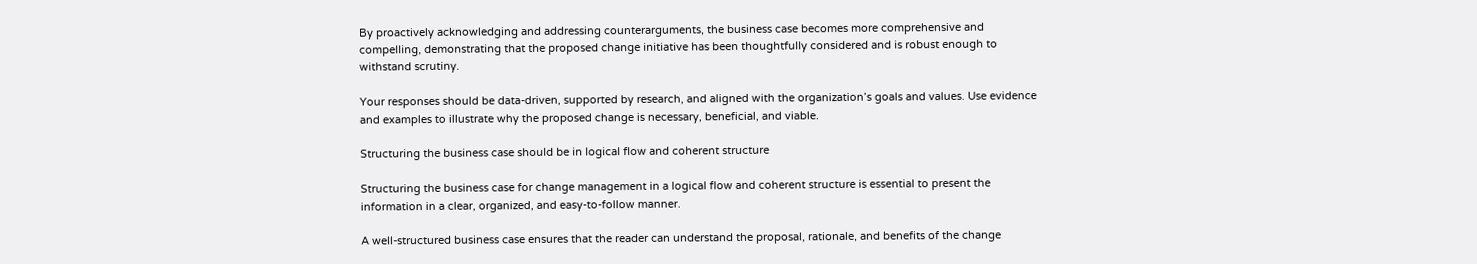By proactively acknowledging and addressing counterarguments, the business case becomes more comprehensive and compelling, demonstrating that the proposed change initiative has been thoughtfully considered and is robust enough to withstand scrutiny.

Your responses should be data-driven, supported by research, and aligned with the organization’s goals and values. Use evidence and examples to illustrate why the proposed change is necessary, beneficial, and viable.

Structuring the business case should be in logical flow and coherent structure

Structuring the business case for change management in a logical flow and coherent structure is essential to present the information in a clear, organized, and easy-to-follow manner.

A well-structured business case ensures that the reader can understand the proposal, rationale, and benefits of the change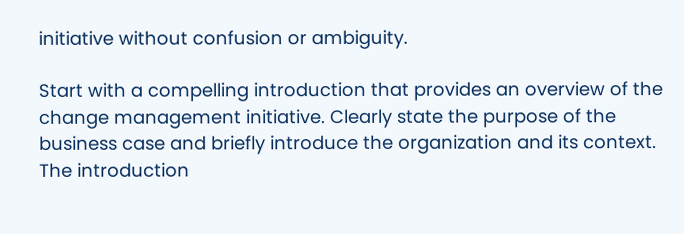initiative without confusion or ambiguity.

Start with a compelling introduction that provides an overview of the change management initiative. Clearly state the purpose of the business case and briefly introduce the organization and its context. The introduction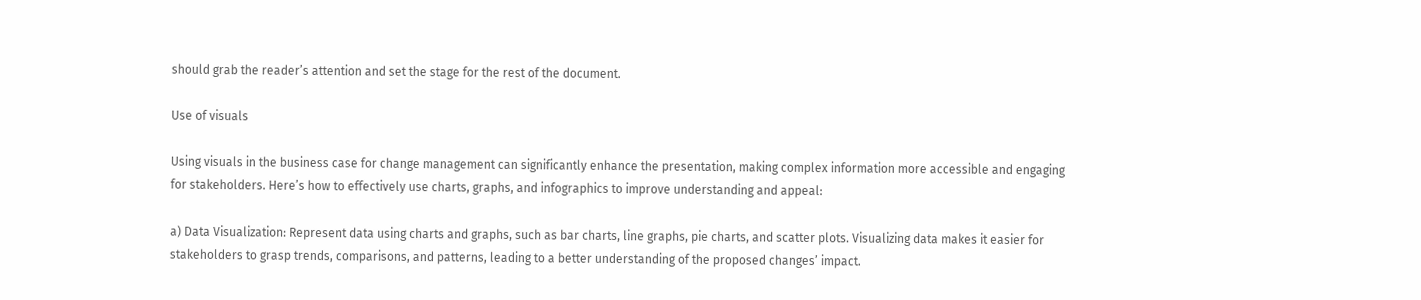should grab the reader’s attention and set the stage for the rest of the document.

Use of visuals

Using visuals in the business case for change management can significantly enhance the presentation, making complex information more accessible and engaging for stakeholders. Here’s how to effectively use charts, graphs, and infographics to improve understanding and appeal:

a) Data Visualization: Represent data using charts and graphs, such as bar charts, line graphs, pie charts, and scatter plots. Visualizing data makes it easier for stakeholders to grasp trends, comparisons, and patterns, leading to a better understanding of the proposed changes’ impact.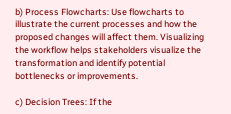b) Process Flowcharts: Use flowcharts to illustrate the current processes and how the proposed changes will affect them. Visualizing the workflow helps stakeholders visualize the transformation and identify potential bottlenecks or improvements.

c) Decision Trees: If the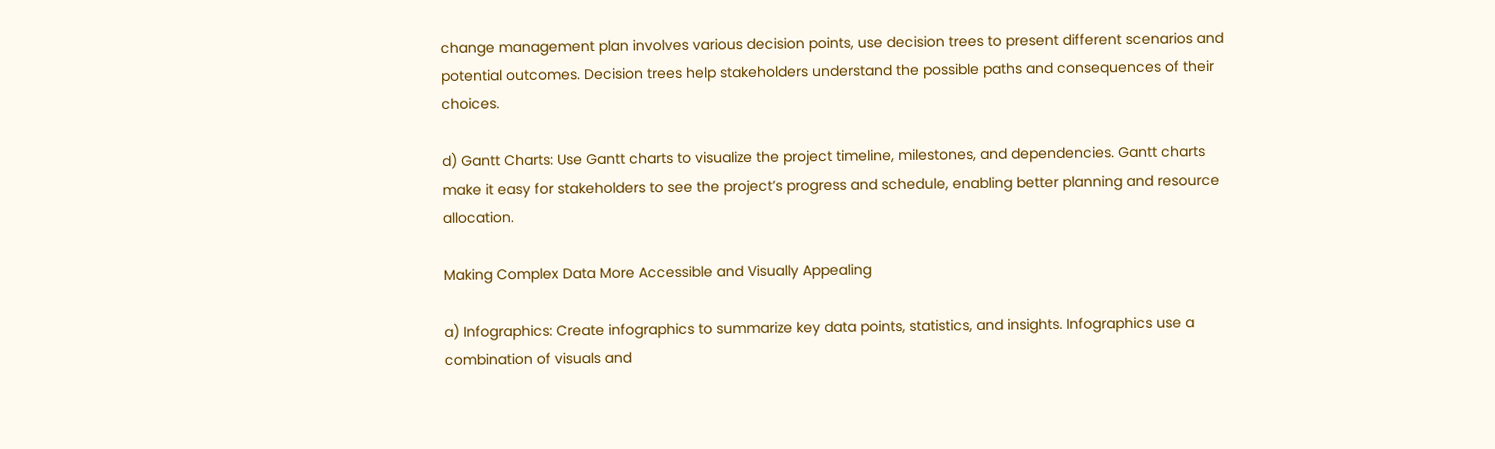change management plan involves various decision points, use decision trees to present different scenarios and potential outcomes. Decision trees help stakeholders understand the possible paths and consequences of their choices.

d) Gantt Charts: Use Gantt charts to visualize the project timeline, milestones, and dependencies. Gantt charts make it easy for stakeholders to see the project’s progress and schedule, enabling better planning and resource allocation.

Making Complex Data More Accessible and Visually Appealing

a) Infographics: Create infographics to summarize key data points, statistics, and insights. Infographics use a combination of visuals and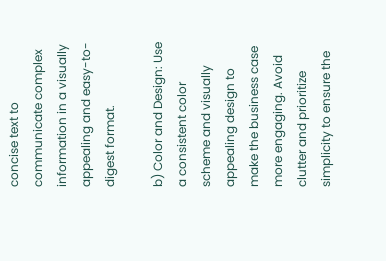concise text to communicate complex information in a visually appealing and easy-to-digest format.

b) Color and Design: Use a consistent color scheme and visually appealing design to make the business case more engaging. Avoid clutter and prioritize simplicity to ensure the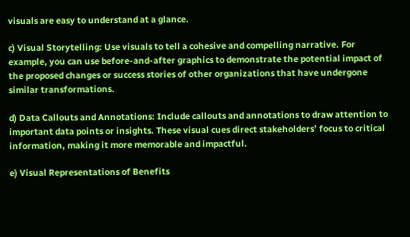visuals are easy to understand at a glance.

c) Visual Storytelling: Use visuals to tell a cohesive and compelling narrative. For example, you can use before-and-after graphics to demonstrate the potential impact of the proposed changes or success stories of other organizations that have undergone similar transformations.

d) Data Callouts and Annotations: Include callouts and annotations to draw attention to important data points or insights. These visual cues direct stakeholders’ focus to critical information, making it more memorable and impactful.

e) Visual Representations of Benefits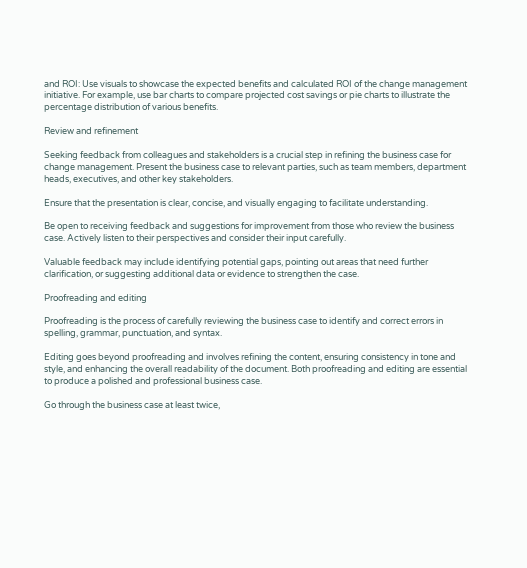and ROI: Use visuals to showcase the expected benefits and calculated ROI of the change management initiative. For example, use bar charts to compare projected cost savings or pie charts to illustrate the percentage distribution of various benefits.

Review and refinement

Seeking feedback from colleagues and stakeholders is a crucial step in refining the business case for change management. Present the business case to relevant parties, such as team members, department heads, executives, and other key stakeholders.

Ensure that the presentation is clear, concise, and visually engaging to facilitate understanding.

Be open to receiving feedback and suggestions for improvement from those who review the business case. Actively listen to their perspectives and consider their input carefully.

Valuable feedback may include identifying potential gaps, pointing out areas that need further clarification, or suggesting additional data or evidence to strengthen the case.

Proofreading and editing

Proofreading is the process of carefully reviewing the business case to identify and correct errors in spelling, grammar, punctuation, and syntax.

Editing goes beyond proofreading and involves refining the content, ensuring consistency in tone and style, and enhancing the overall readability of the document. Both proofreading and editing are essential to produce a polished and professional business case.

Go through the business case at least twice,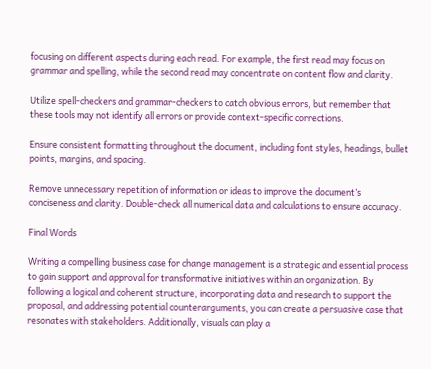focusing on different aspects during each read. For example, the first read may focus on grammar and spelling, while the second read may concentrate on content flow and clarity.

Utilize spell-checkers and grammar-checkers to catch obvious errors, but remember that these tools may not identify all errors or provide context-specific corrections.

Ensure consistent formatting throughout the document, including font styles, headings, bullet points, margins, and spacing.

Remove unnecessary repetition of information or ideas to improve the document’s conciseness and clarity. Double-check all numerical data and calculations to ensure accuracy.

Final Words

Writing a compelling business case for change management is a strategic and essential process to gain support and approval for transformative initiatives within an organization. By following a logical and coherent structure, incorporating data and research to support the proposal, and addressing potential counterarguments, you can create a persuasive case that resonates with stakeholders. Additionally, visuals can play a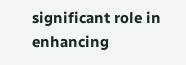significant role in enhancing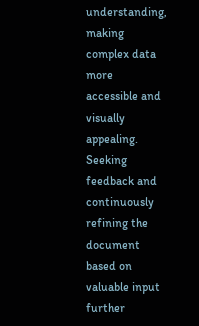understanding, making complex data more accessible and visually appealing. Seeking feedback and continuously refining the document based on valuable input further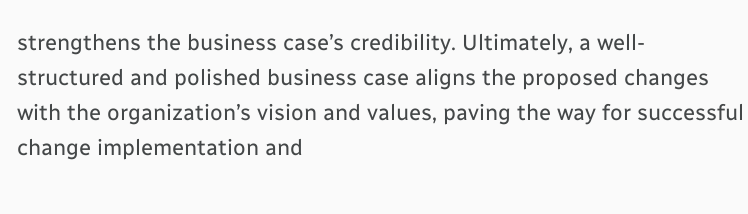strengthens the business case’s credibility. Ultimately, a well-structured and polished business case aligns the proposed changes with the organization’s vision and values, paving the way for successful change implementation and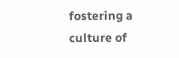fostering a culture of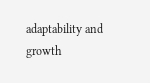adaptability and growth